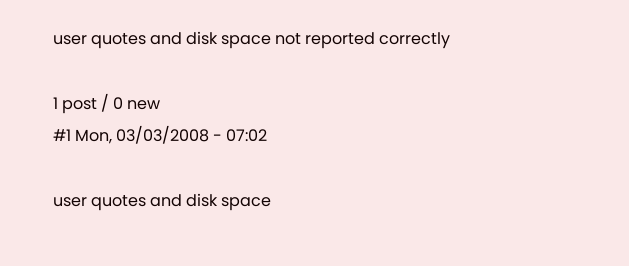user quotes and disk space not reported correctly

1 post / 0 new
#1 Mon, 03/03/2008 - 07:02

user quotes and disk space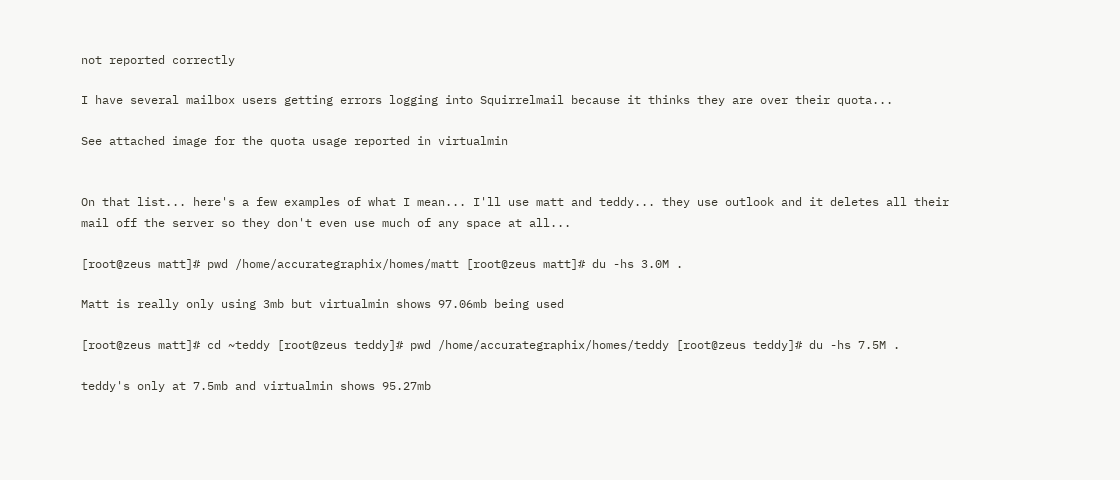not reported correctly

I have several mailbox users getting errors logging into Squirrelmail because it thinks they are over their quota...

See attached image for the quota usage reported in virtualmin


On that list... here's a few examples of what I mean... I'll use matt and teddy... they use outlook and it deletes all their mail off the server so they don't even use much of any space at all...

[root@zeus matt]# pwd /home/accurategraphix/homes/matt [root@zeus matt]# du -hs 3.0M .

Matt is really only using 3mb but virtualmin shows 97.06mb being used

[root@zeus matt]# cd ~teddy [root@zeus teddy]# pwd /home/accurategraphix/homes/teddy [root@zeus teddy]# du -hs 7.5M .

teddy's only at 7.5mb and virtualmin shows 95.27mb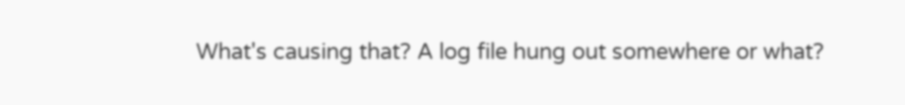What's causing that? A log file hung out somewhere or what?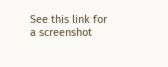See this link for a screenshot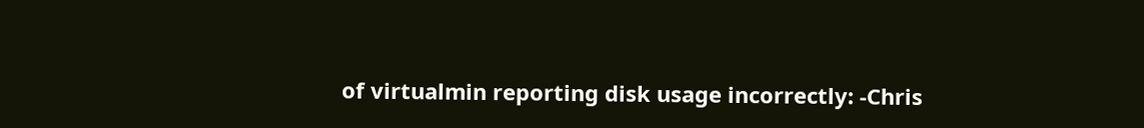of virtualmin reporting disk usage incorrectly: -Chris